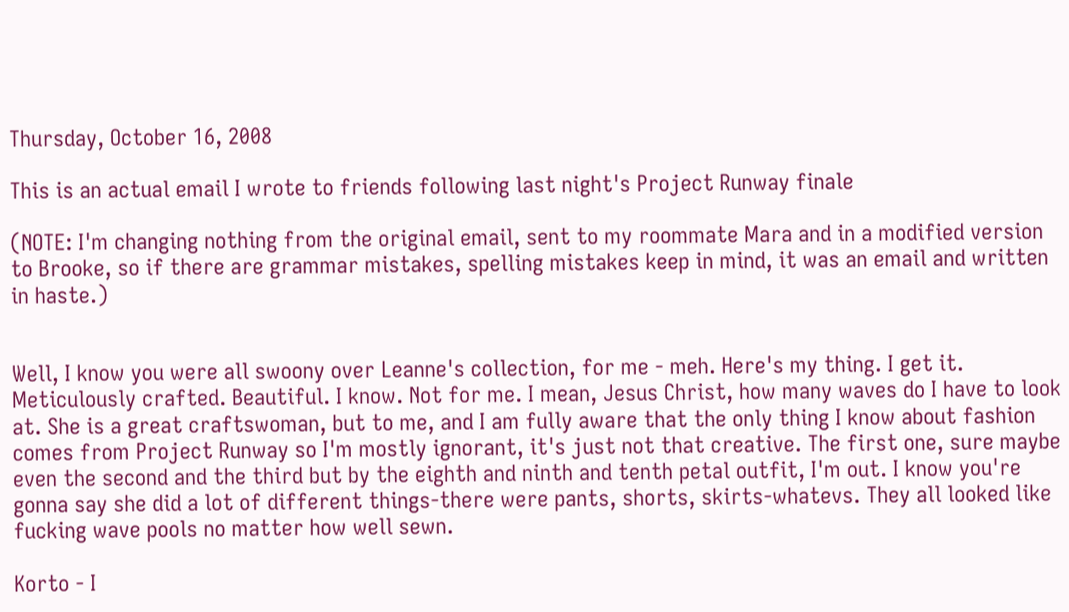Thursday, October 16, 2008

This is an actual email I wrote to friends following last night's Project Runway finale

(NOTE: I'm changing nothing from the original email, sent to my roommate Mara and in a modified version to Brooke, so if there are grammar mistakes, spelling mistakes keep in mind, it was an email and written in haste.)


Well, I know you were all swoony over Leanne's collection, for me - meh. Here's my thing. I get it. Meticulously crafted. Beautiful. I know. Not for me. I mean, Jesus Christ, how many waves do I have to look at. She is a great craftswoman, but to me, and I am fully aware that the only thing I know about fashion comes from Project Runway so I'm mostly ignorant, it's just not that creative. The first one, sure maybe even the second and the third but by the eighth and ninth and tenth petal outfit, I'm out. I know you're gonna say she did a lot of different things-there were pants, shorts, skirts-whatevs. They all looked like fucking wave pools no matter how well sewn.

Korto - I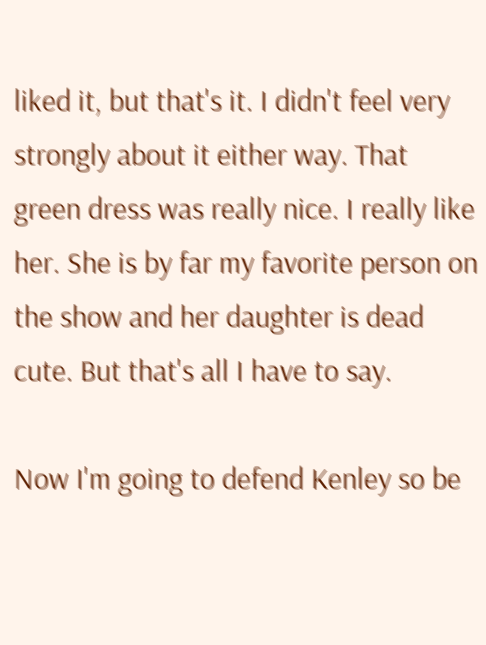liked it, but that's it. I didn't feel very strongly about it either way. That green dress was really nice. I really like her. She is by far my favorite person on the show and her daughter is dead cute. But that's all I have to say.

Now I'm going to defend Kenley so be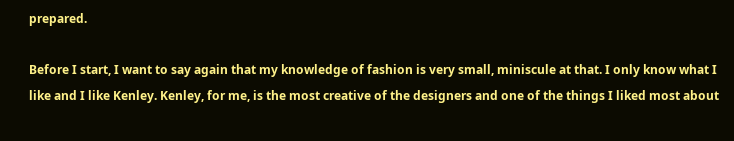prepared.

Before I start, I want to say again that my knowledge of fashion is very small, miniscule at that. I only know what I like and I like Kenley. Kenley, for me, is the most creative of the designers and one of the things I liked most about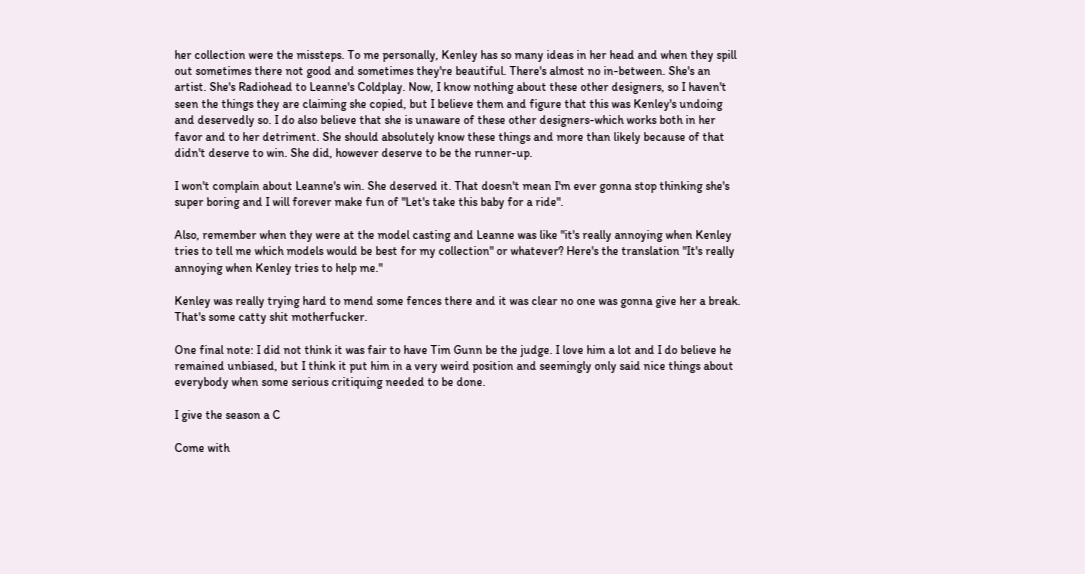her collection were the missteps. To me personally, Kenley has so many ideas in her head and when they spill out sometimes there not good and sometimes they're beautiful. There's almost no in-between. She's an artist. She's Radiohead to Leanne's Coldplay. Now, I know nothing about these other designers, so I haven't seen the things they are claiming she copied, but I believe them and figure that this was Kenley's undoing and deservedly so. I do also believe that she is unaware of these other designers-which works both in her favor and to her detriment. She should absolutely know these things and more than likely because of that didn't deserve to win. She did, however deserve to be the runner-up.

I won't complain about Leanne's win. She deserved it. That doesn't mean I'm ever gonna stop thinking she's super boring and I will forever make fun of "Let's take this baby for a ride".

Also, remember when they were at the model casting and Leanne was like "it's really annoying when Kenley tries to tell me which models would be best for my collection" or whatever? Here's the translation "It's really annoying when Kenley tries to help me."

Kenley was really trying hard to mend some fences there and it was clear no one was gonna give her a break. That's some catty shit motherfucker.

One final note: I did not think it was fair to have Tim Gunn be the judge. I love him a lot and I do believe he remained unbiased, but I think it put him in a very weird position and seemingly only said nice things about everybody when some serious critiquing needed to be done.

I give the season a C

Come with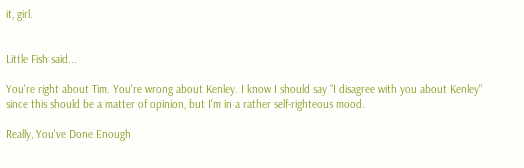it, girl.


Little Fish said...

You're right about Tim. You're wrong about Kenley. I know I should say "I disagree with you about Kenley" since this should be a matter of opinion, but I'm in a rather self-righteous mood.

Really, You've Done Enough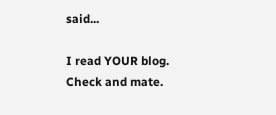said...

I read YOUR blog. Check and mate.